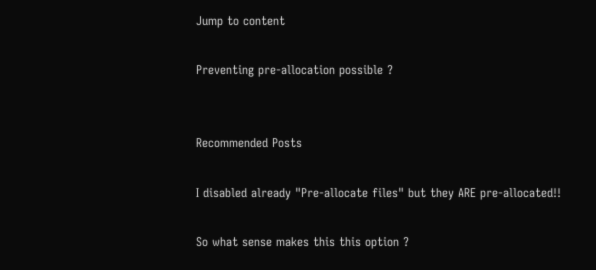Jump to content

Preventing pre-allocation possible ?


Recommended Posts

I disabled already "Pre-allocate files" but they ARE pre-allocated!!

So what sense makes this this option ?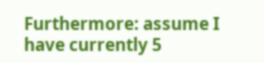Furthermore: assume I have currently 5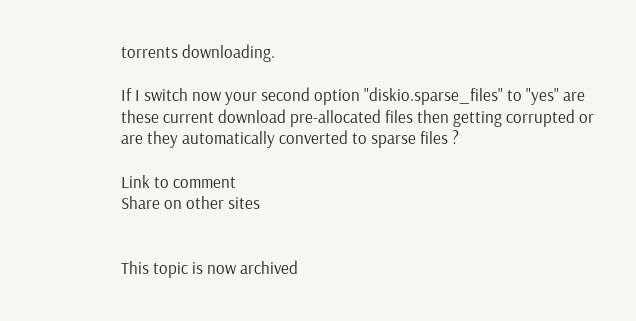torrents downloading.

If I switch now your second option "diskio.sparse_files" to "yes" are these current download pre-allocated files then getting corrupted or are they automatically converted to sparse files ?

Link to comment
Share on other sites


This topic is now archived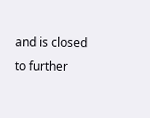and is closed to further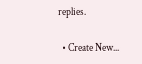replies.

  • Create New...